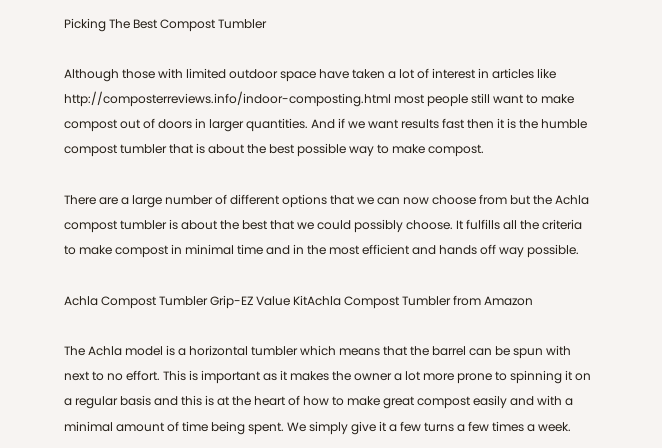Picking The Best Compost Tumbler

Although those with limited outdoor space have taken a lot of interest in articles like http://composterreviews.info/indoor-composting.html most people still want to make compost out of doors in larger quantities. And if we want results fast then it is the humble compost tumbler that is about the best possible way to make compost.

There are a large number of different options that we can now choose from but the Achla compost tumbler is about the best that we could possibly choose. It fulfills all the criteria to make compost in minimal time and in the most efficient and hands off way possible.

Achla Compost Tumbler Grip-EZ Value KitAchla Compost Tumbler from Amazon

The Achla model is a horizontal tumbler which means that the barrel can be spun with next to no effort. This is important as it makes the owner a lot more prone to spinning it on a regular basis and this is at the heart of how to make great compost easily and with a minimal amount of time being spent. We simply give it a few turns a few times a week.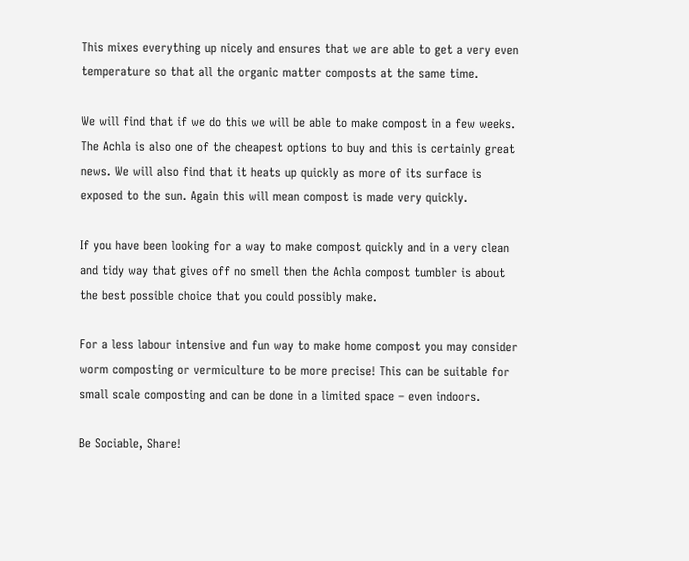This mixes everything up nicely and ensures that we are able to get a very even temperature so that all the organic matter composts at the same time.

We will find that if we do this we will be able to make compost in a few weeks. The Achla is also one of the cheapest options to buy and this is certainly great news. We will also find that it heats up quickly as more of its surface is exposed to the sun. Again this will mean compost is made very quickly.

If you have been looking for a way to make compost quickly and in a very clean and tidy way that gives off no smell then the Achla compost tumbler is about the best possible choice that you could possibly make.

For a less labour intensive and fun way to make home compost you may consider worm composting or vermiculture to be more precise! This can be suitable for small scale composting and can be done in a limited space – even indoors.

Be Sociable, Share!